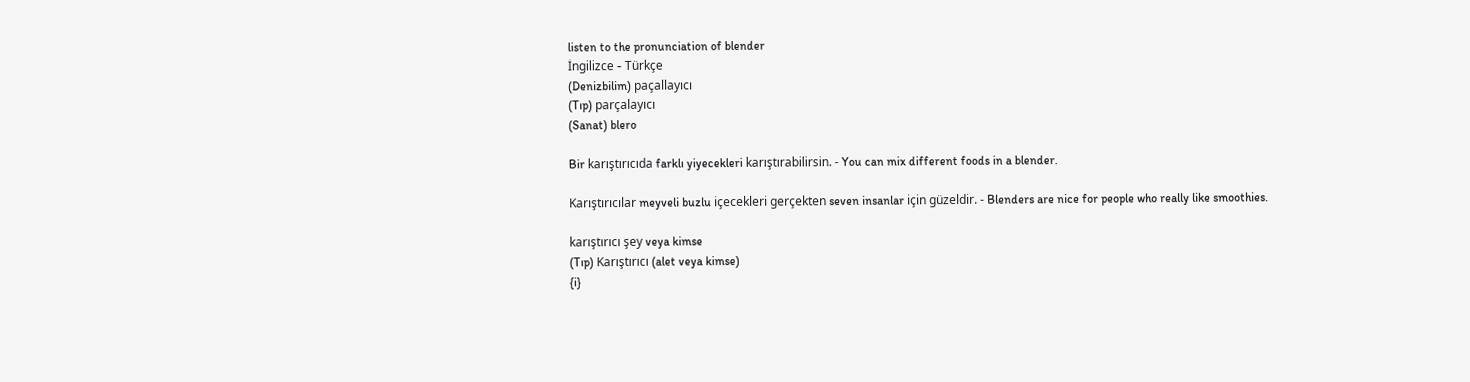listen to the pronunciation of blender
İngilizce - Türkçe
(Denizbilim) paçallayıcı
(Tıp) parçalayıcı
(Sanat) blero

Bir karıştırıcıda farklı yiyecekleri karıştırabilirsin. - You can mix different foods in a blender.

Karıştırıcılar meyveli buzlu içecekleri gerçekten seven insanlar için güzeldir. - Blenders are nice for people who really like smoothies.

karıştırıcı şey veya kimse
(Tıp) Karıştırıcı (alet veya kimse)
{i}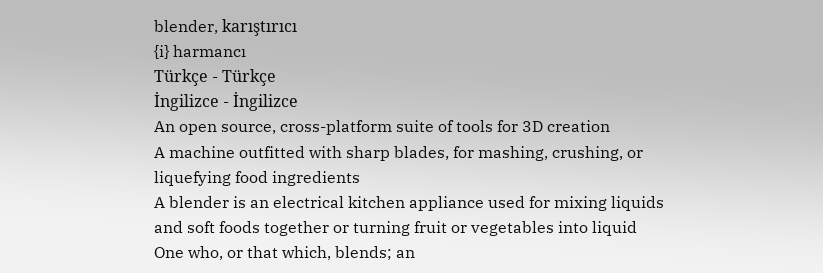blender, karıştırıcı
{i} harmancı
Türkçe - Türkçe
İngilizce - İngilizce
An open source, cross-platform suite of tools for 3D creation
A machine outfitted with sharp blades, for mashing, crushing, or liquefying food ingredients
A blender is an electrical kitchen appliance used for mixing liquids and soft foods together or turning fruit or vegetables into liquid
One who, or that which, blends; an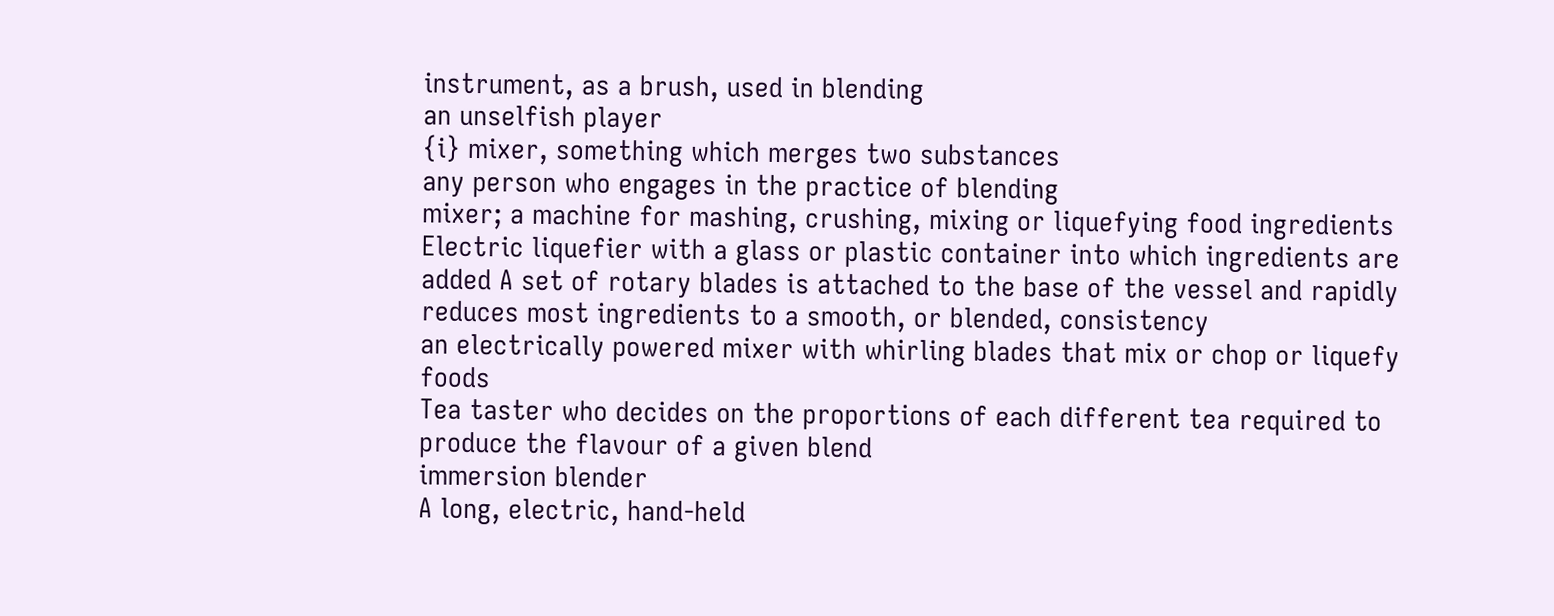instrument, as a brush, used in blending
an unselfish player
{i} mixer, something which merges two substances
any person who engages in the practice of blending
mixer; a machine for mashing, crushing, mixing or liquefying food ingredients
Electric liquefier with a glass or plastic container into which ingredients are added A set of rotary blades is attached to the base of the vessel and rapidly reduces most ingredients to a smooth, or blended, consistency
an electrically powered mixer with whirling blades that mix or chop or liquefy foods
Tea taster who decides on the proportions of each different tea required to produce the flavour of a given blend
immersion blender
A long, electric, hand-held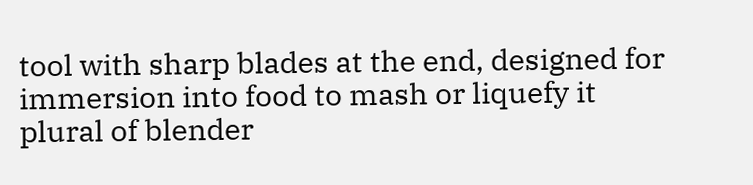tool with sharp blades at the end, designed for immersion into food to mash or liquefy it
plural of blender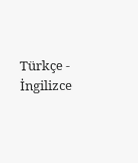Türkçe - İngilizce